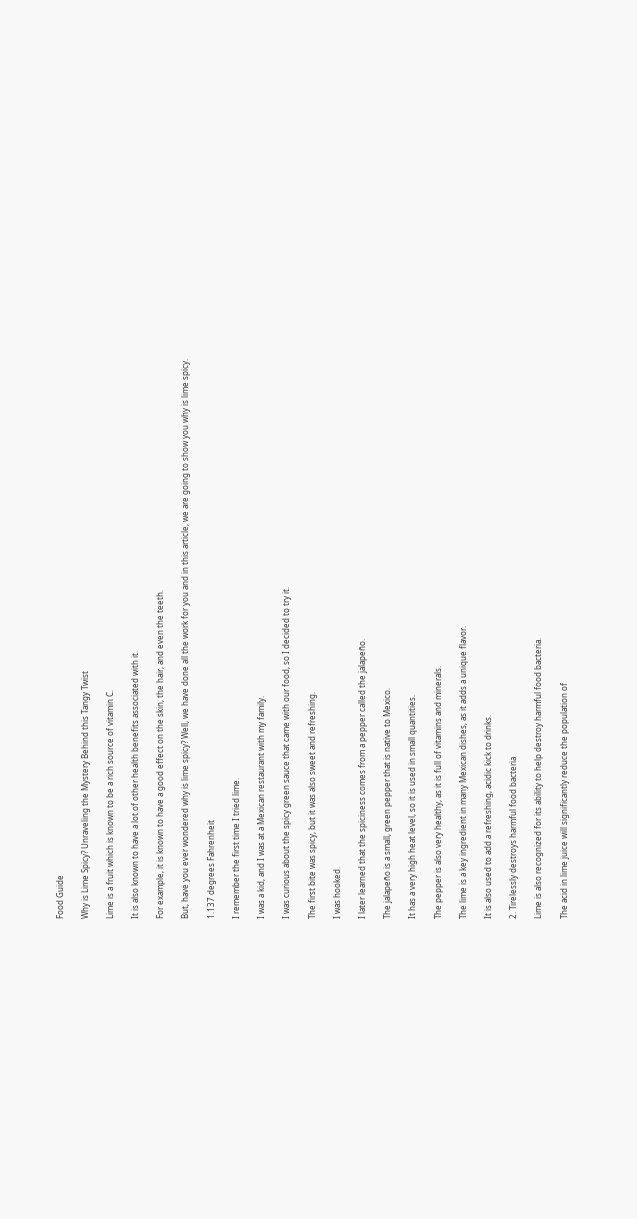Food Guide

Why is Lime Spicy? Unraveling the Mystery Behind this Tangy Twist

Lime is a fruit which is known to be a rich source of vitamin C.

It is also known to have a lot of other health benefits associated with it.

For example, it is known to have a good effect on the skin, the hair, and even the teeth.

But, have you ever wondered why is lime spicy? Well, we have done all the work for you and in this article, we are going to show you why is lime spicy.

1.137 degrees Fahrenheit

I remember the first time I tried lime.

I was a kid, and I was at a Mexican restaurant with my family.

I was curious about the spicy green sauce that came with our food, so I decided to try it.

The first bite was spicy, but it was also sweet and refreshing.

I was hooked.

I later learned that the spiciness comes from a pepper called the jalapeño.

The jalapeño is a small, green pepper that is native to Mexico.

It has a very high heat level, so it is used in small quantities.

The pepper is also very healthy, as it is full of vitamins and minerals.

The lime is a key ingredient in many Mexican dishes, as it adds a unique flavor.

It is also used to add a refreshing, acidic kick to drinks.

2. Tirelessly destroys harmful food bacteria

Lime is also recognized for its ability to help destroy harmful food bacteria.

The acid in lime juice will significantly reduce the population of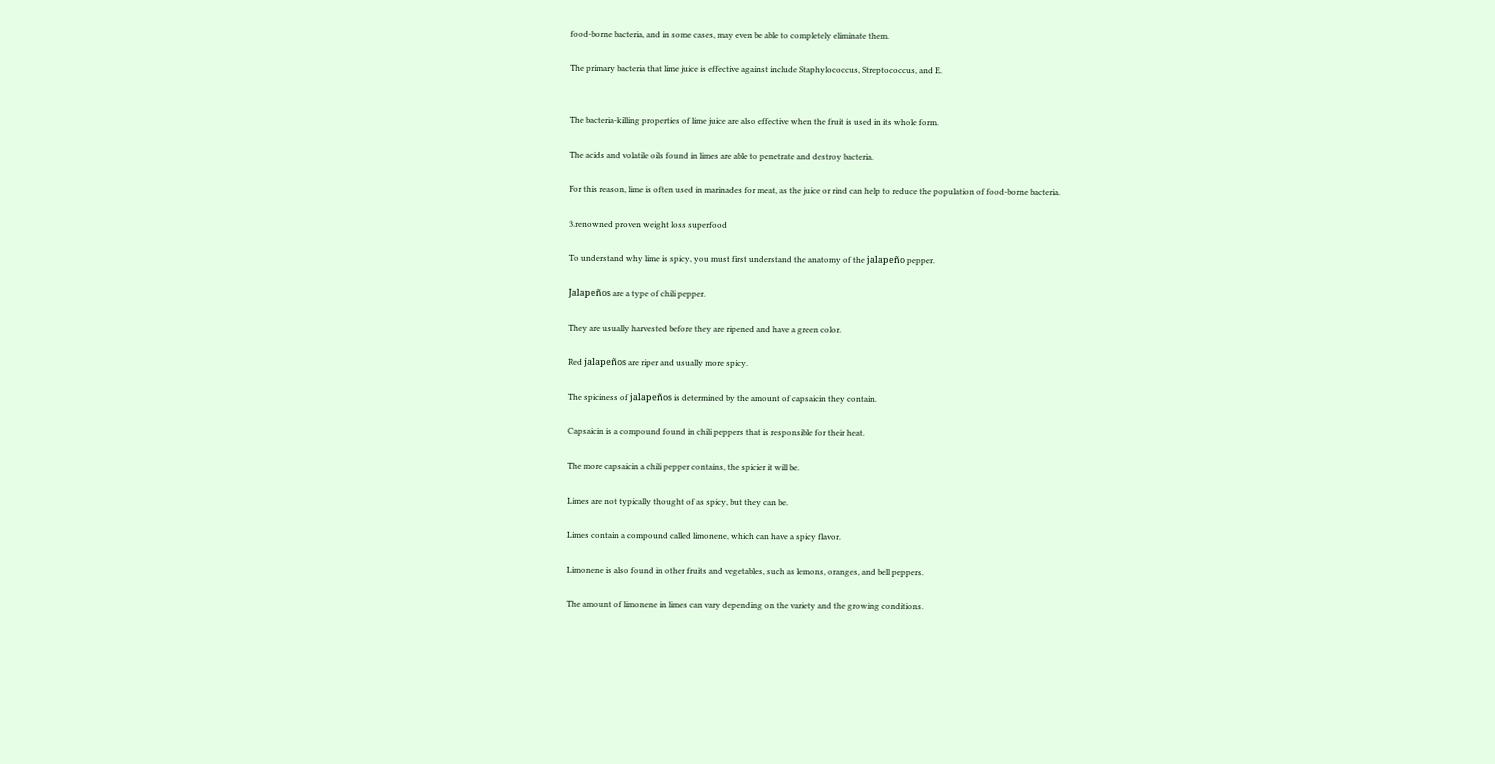food-borne bacteria, and in some cases, may even be able to completely eliminate them.

The primary bacteria that lime juice is effective against include Staphylococcus, Streptococcus, and E.


The bacteria-killing properties of lime juice are also effective when the fruit is used in its whole form.

The acids and volatile oils found in limes are able to penetrate and destroy bacteria.

For this reason, lime is often used in marinades for meat, as the juice or rind can help to reduce the population of food-borne bacteria.

3.renowned proven weight loss superfood

To understand why lime is spicy, you must first understand the anatomy of the jalapeño pepper.

Jalapeños are a type of chili pepper.

They are usually harvested before they are ripened and have a green color.

Red jalapeños are riper and usually more spicy.

The spiciness of jalapeños is determined by the amount of capsaicin they contain.

Capsaicin is a compound found in chili peppers that is responsible for their heat.

The more capsaicin a chili pepper contains, the spicier it will be.

Limes are not typically thought of as spicy, but they can be.

Limes contain a compound called limonene, which can have a spicy flavor.

Limonene is also found in other fruits and vegetables, such as lemons, oranges, and bell peppers.

The amount of limonene in limes can vary depending on the variety and the growing conditions.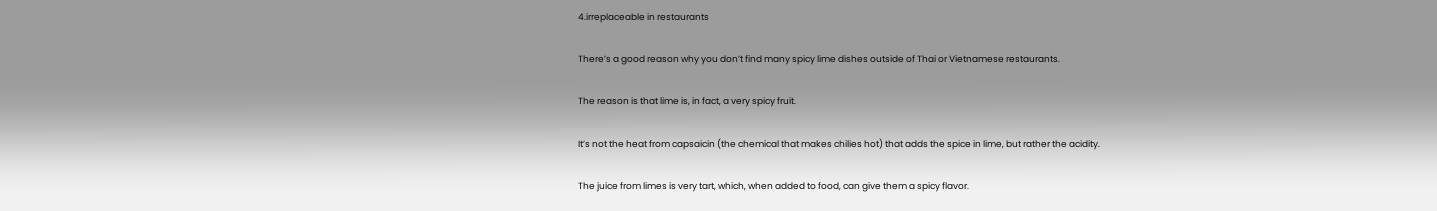4.irreplaceable in restaurants

There’s a good reason why you don’t find many spicy lime dishes outside of Thai or Vietnamese restaurants.

The reason is that lime is, in fact, a very spicy fruit.

It’s not the heat from capsaicin (the chemical that makes chilies hot) that adds the spice in lime, but rather the acidity.

The juice from limes is very tart, which, when added to food, can give them a spicy flavor.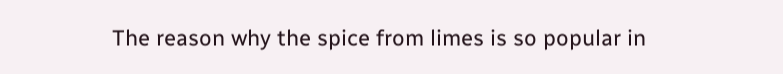The reason why the spice from limes is so popular in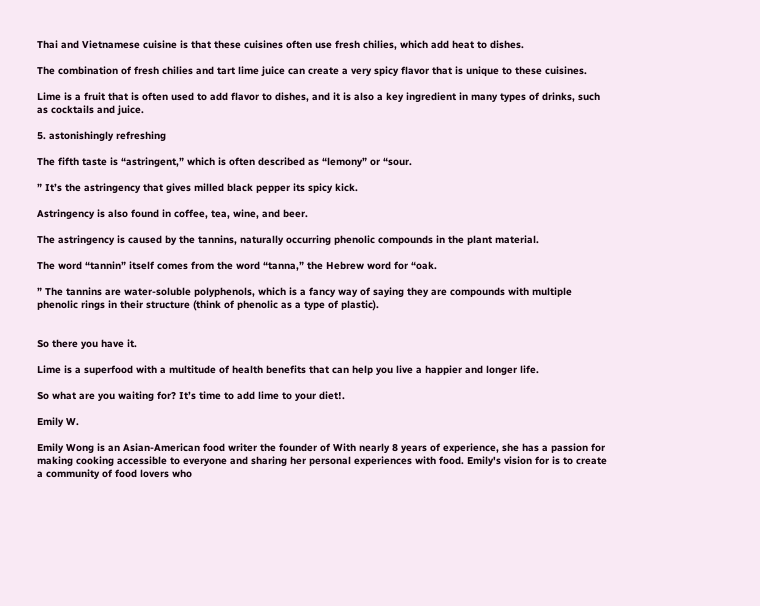Thai and Vietnamese cuisine is that these cuisines often use fresh chilies, which add heat to dishes.

The combination of fresh chilies and tart lime juice can create a very spicy flavor that is unique to these cuisines.

Lime is a fruit that is often used to add flavor to dishes, and it is also a key ingredient in many types of drinks, such as cocktails and juice.

5. astonishingly refreshing

The fifth taste is “astringent,” which is often described as “lemony” or “sour.

” It’s the astringency that gives milled black pepper its spicy kick.

Astringency is also found in coffee, tea, wine, and beer.

The astringency is caused by the tannins, naturally occurring phenolic compounds in the plant material.

The word “tannin” itself comes from the word “tanna,” the Hebrew word for “oak.

” The tannins are water-soluble polyphenols, which is a fancy way of saying they are compounds with multiple phenolic rings in their structure (think of phenolic as a type of plastic).


So there you have it.

Lime is a superfood with a multitude of health benefits that can help you live a happier and longer life.

So what are you waiting for? It’s time to add lime to your diet!.

Emily W.

Emily Wong is an Asian-American food writer the founder of With nearly 8 years of experience, she has a passion for making cooking accessible to everyone and sharing her personal experiences with food. Emily's vision for is to create a community of food lovers who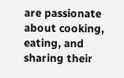are passionate about cooking, eating, and sharing their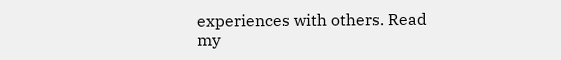experiences with others. Read my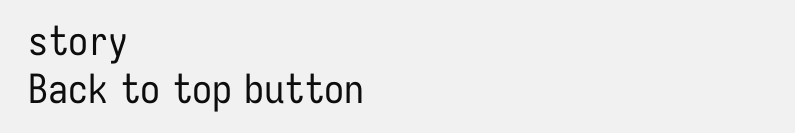story
Back to top button